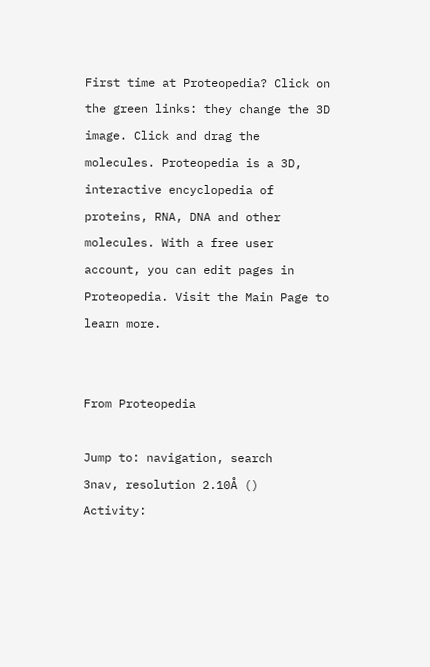First time at Proteopedia? Click on the green links: they change the 3D image. Click and drag the molecules. Proteopedia is a 3D, interactive encyclopedia of proteins, RNA, DNA and other molecules. With a free user account, you can edit pages in Proteopedia. Visit the Main Page to learn more.


From Proteopedia

Jump to: navigation, search
3nav, resolution 2.10Å ()
Activity: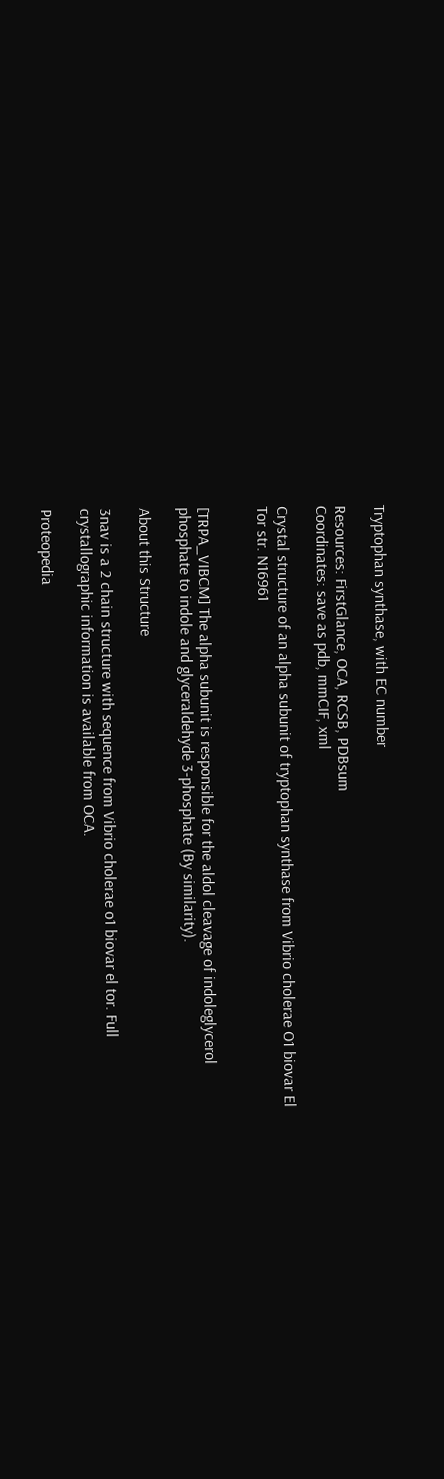Tryptophan synthase, with EC number

Resources: FirstGlance, OCA, RCSB, PDBsum
Coordinates: save as pdb, mmCIF, xml

Crystal structure of an alpha subunit of tryptophan synthase from Vibrio cholerae O1 biovar El Tor str. N16961


[TRPA_VIBCM] The alpha subunit is responsible for the aldol cleavage of indoleglycerol phosphate to indole and glyceraldehyde 3-phosphate (By similarity).

About this Structure

3nav is a 2 chain structure with sequence from Vibrio cholerae o1 biovar el tor. Full crystallographic information is available from OCA.

Proteopedia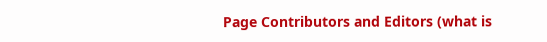Page Contributors and Editors (what is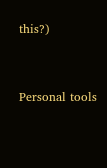this?)


Personal tools